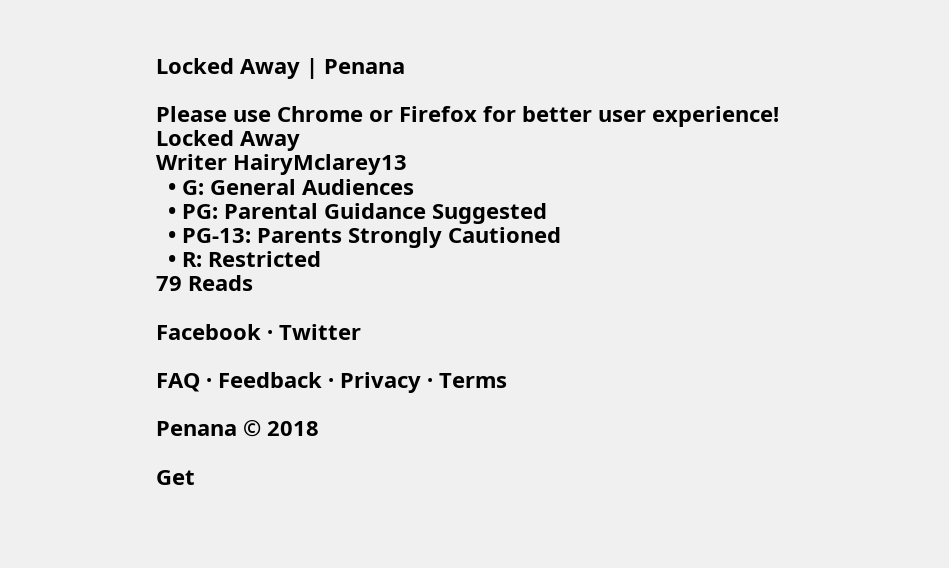Locked Away | Penana

Please use Chrome or Firefox for better user experience!
Locked Away
Writer HairyMclarey13
  • G: General Audiences
  • PG: Parental Guidance Suggested
  • PG-13: Parents Strongly Cautioned
  • R: Restricted
79 Reads

Facebook · Twitter

FAQ · Feedback · Privacy · Terms

Penana © 2018

Get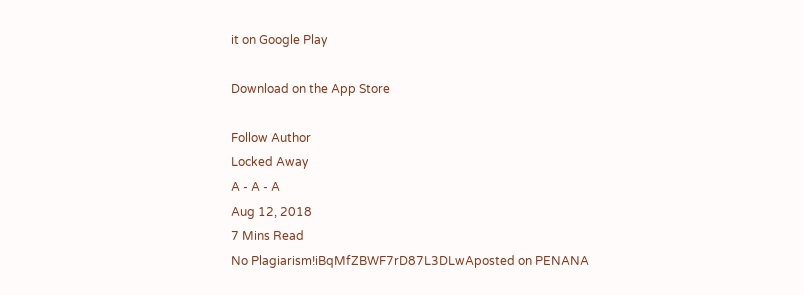it on Google Play

Download on the App Store

Follow Author
Locked Away
A - A - A
Aug 12, 2018
7 Mins Read
No Plagiarism!iBqMfZBWF7rD87L3DLwAposted on PENANA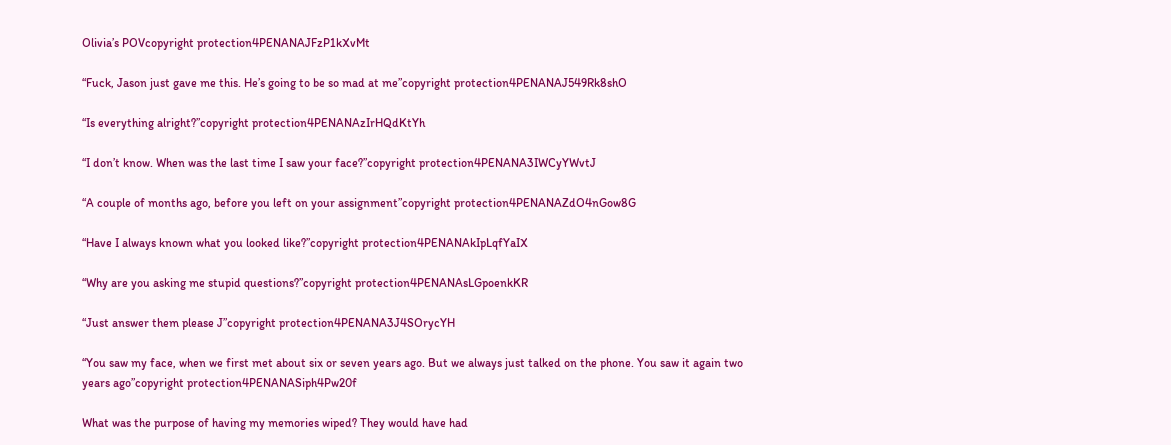Olivia’s POVcopyright protection4PENANAJFzP1kXvMt

“Fuck, Jason just gave me this. He’s going to be so mad at me”copyright protection4PENANAJ549Rk8shO

“Is everything alright?”copyright protection4PENANAzIrHQdKtYh

“I don’t know. When was the last time I saw your face?”copyright protection4PENANA3IWCyYWvtJ

“A couple of months ago, before you left on your assignment”copyright protection4PENANAZdO4nGow8G

“Have I always known what you looked like?”copyright protection4PENANAkIpLqfYaIX

“Why are you asking me stupid questions?”copyright protection4PENANAsLGpoenkKR

“Just answer them please J”copyright protection4PENANA3J4SOrycYH

“You saw my face, when we first met about six or seven years ago. But we always just talked on the phone. You saw it again two years ago”copyright protection4PENANASiph4Pw20f

What was the purpose of having my memories wiped? They would have had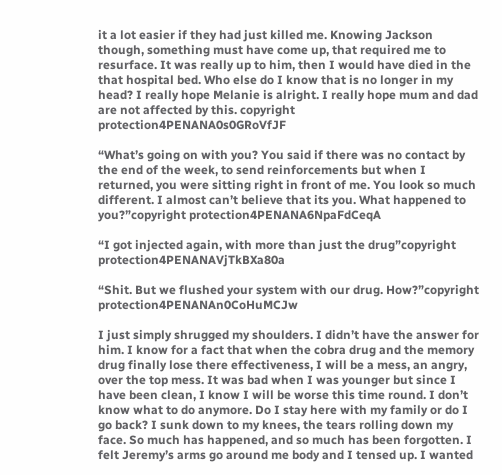it a lot easier if they had just killed me. Knowing Jackson though, something must have come up, that required me to resurface. It was really up to him, then I would have died in the that hospital bed. Who else do I know that is no longer in my head? I really hope Melanie is alright. I really hope mum and dad are not affected by this. copyright protection4PENANA0s0GRoVfJF

“What’s going on with you? You said if there was no contact by the end of the week, to send reinforcements but when I returned, you were sitting right in front of me. You look so much different. I almost can’t believe that its you. What happened to you?”copyright protection4PENANA6NpaFdCeqA

“I got injected again, with more than just the drug”copyright protection4PENANAVjTkBXa80a

“Shit. But we flushed your system with our drug. How?”copyright protection4PENANAn0CoHuMCJw

I just simply shrugged my shoulders. I didn’t have the answer for him. I know for a fact that when the cobra drug and the memory drug finally lose there effectiveness, I will be a mess, an angry, over the top mess. It was bad when I was younger but since I have been clean, I know I will be worse this time round. I don’t know what to do anymore. Do I stay here with my family or do I go back? I sunk down to my knees, the tears rolling down my face. So much has happened, and so much has been forgotten. I felt Jeremy’s arms go around me body and I tensed up. I wanted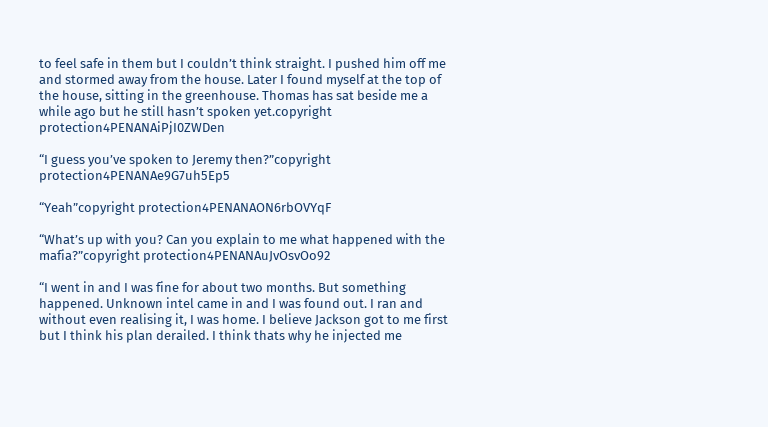to feel safe in them but I couldn’t think straight. I pushed him off me and stormed away from the house. Later I found myself at the top of the house, sitting in the greenhouse. Thomas has sat beside me a while ago but he still hasn’t spoken yet.copyright protection4PENANAiPjI0ZWDen

“I guess you’ve spoken to Jeremy then?”copyright protection4PENANAe9G7uh5Ep5

“Yeah”copyright protection4PENANAON6rbOVYqF

“What’s up with you? Can you explain to me what happened with the mafia?”copyright protection4PENANAuJvOsvOo92

“I went in and I was fine for about two months. But something happened. Unknown intel came in and I was found out. I ran and without even realising it, I was home. I believe Jackson got to me first but I think his plan derailed. I think thats why he injected me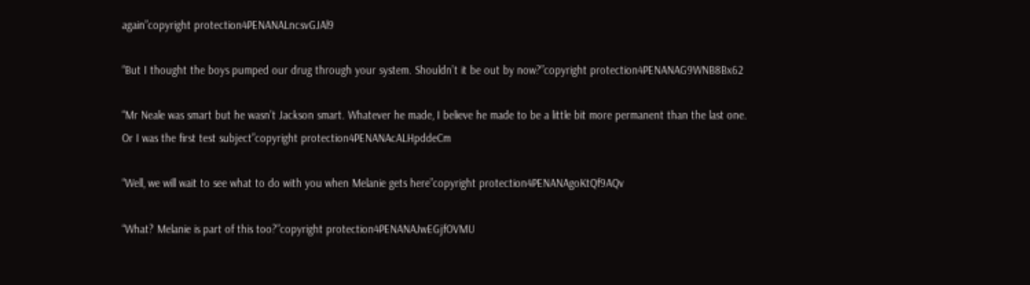again”copyright protection4PENANALncsvGJAl9

“But I thought the boys pumped our drug through your system. Shouldn’t it be out by now?”copyright protection4PENANAG9WNB8Bx62

“Mr Neale was smart but he wasn’t Jackson smart. Whatever he made, I believe he made to be a little bit more permanent than the last one. Or I was the first test subject”copyright protection4PENANAcALHpddeCm

“Well, we will wait to see what to do with you when Melanie gets here”copyright protection4PENANAgoKtQf9AQv

“What? Melanie is part of this too?”copyright protection4PENANAJwEGjfOVMU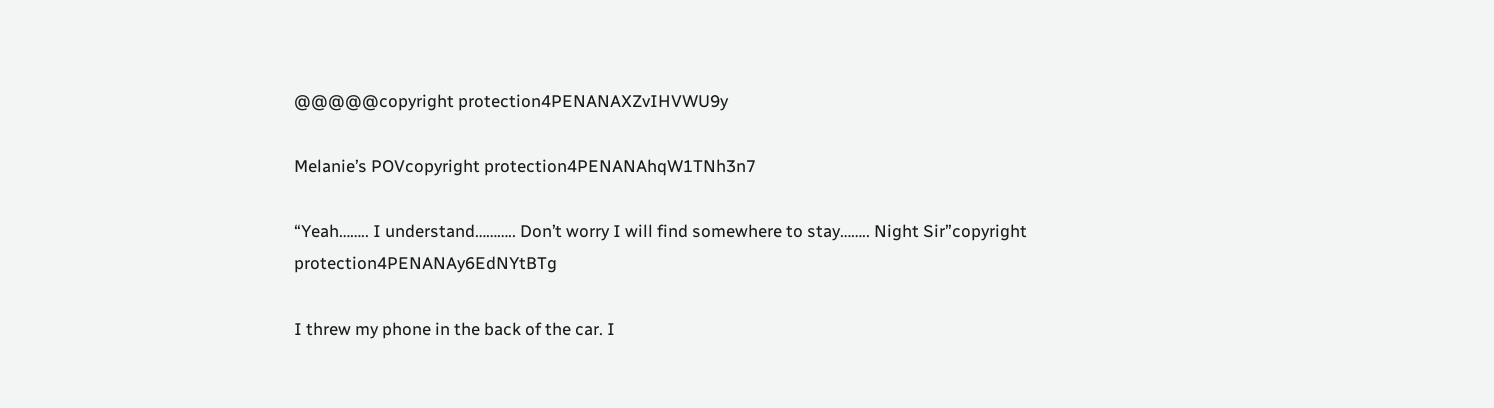@@@@@copyright protection4PENANAXZvIHVWU9y

Melanie’s POVcopyright protection4PENANAhqW1TNh3n7

“Yeah…….. I understand……….. Don’t worry I will find somewhere to stay…….. Night Sir”copyright protection4PENANAy6EdNYtBTg

I threw my phone in the back of the car. I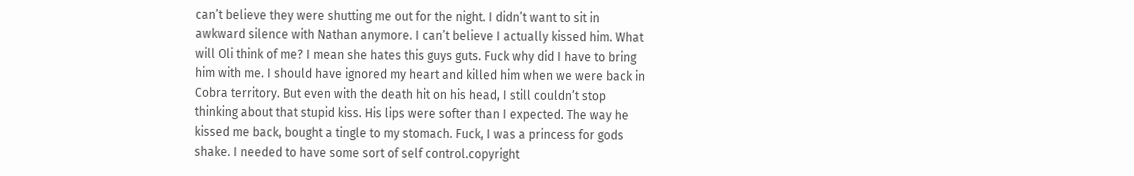can’t believe they were shutting me out for the night. I didn’t want to sit in awkward silence with Nathan anymore. I can’t believe I actually kissed him. What will Oli think of me? I mean she hates this guys guts. Fuck why did I have to bring him with me. I should have ignored my heart and killed him when we were back in Cobra territory. But even with the death hit on his head, I still couldn’t stop thinking about that stupid kiss. His lips were softer than I expected. The way he kissed me back, bought a tingle to my stomach. Fuck, I was a princess for gods shake. I needed to have some sort of self control.copyright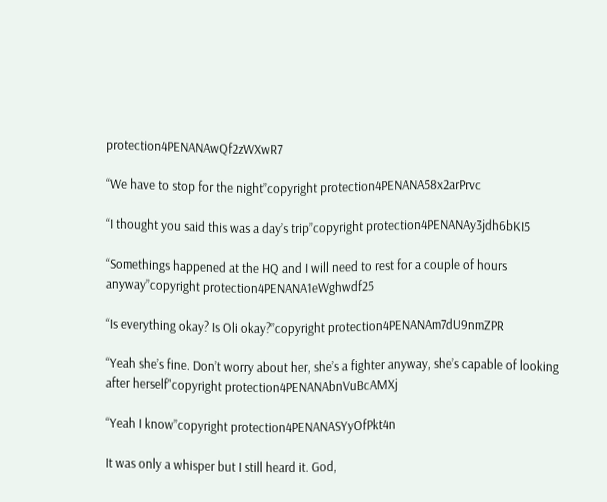protection4PENANAwQf2zWXwR7

“We have to stop for the night”copyright protection4PENANA58x2arPrvc

“I thought you said this was a day’s trip”copyright protection4PENANAy3jdh6bKI5

“Somethings happened at the HQ and I will need to rest for a couple of hours anyway”copyright protection4PENANA1eWghwdf25

“Is everything okay? Is Oli okay?”copyright protection4PENANAm7dU9nmZPR

“Yeah she’s fine. Don’t worry about her, she’s a fighter anyway, she’s capable of looking after herself"copyright protection4PENANAbnVuBcAMXj

“Yeah I know”copyright protection4PENANASYyOfPkt4n

It was only a whisper but I still heard it. God,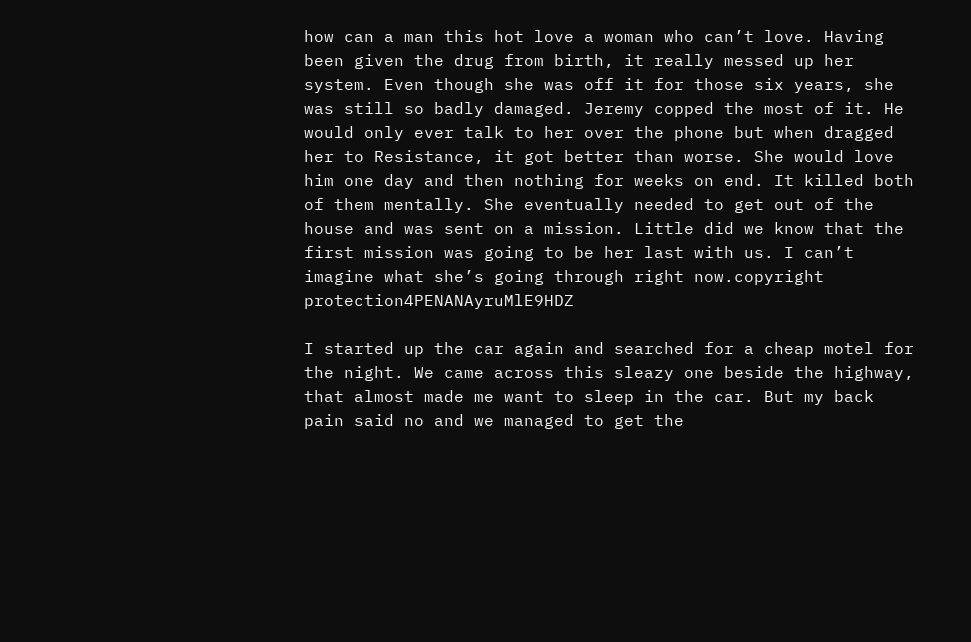how can a man this hot love a woman who can’t love. Having been given the drug from birth, it really messed up her system. Even though she was off it for those six years, she was still so badly damaged. Jeremy copped the most of it. He would only ever talk to her over the phone but when dragged her to Resistance, it got better than worse. She would love him one day and then nothing for weeks on end. It killed both of them mentally. She eventually needed to get out of the house and was sent on a mission. Little did we know that the first mission was going to be her last with us. I can’t imagine what she’s going through right now.copyright protection4PENANAyruMlE9HDZ

I started up the car again and searched for a cheap motel for the night. We came across this sleazy one beside the highway, that almost made me want to sleep in the car. But my back pain said no and we managed to get the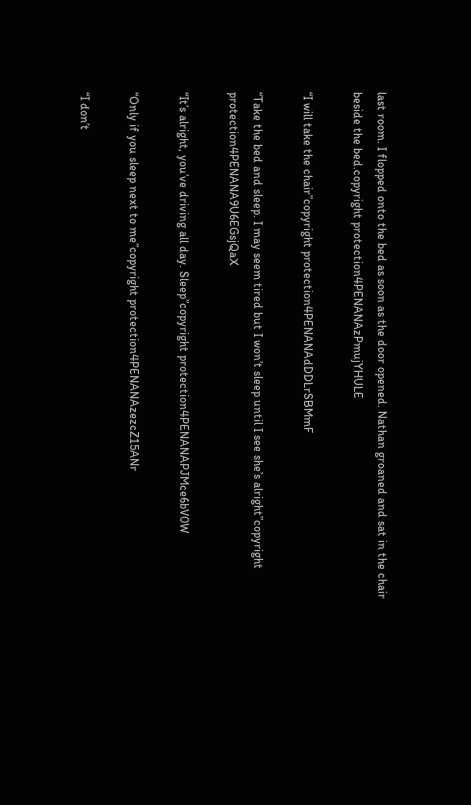last room. I flopped onto the bed as soon as the door opened. Nathan groaned and sat in the chair beside the bed.copyright protection4PENANAzPmujYHULE

“I will take the chair”copyright protection4PENANAdDDLrSBMmF

“Take the bed and sleep. I may seem tired but I won’t sleep until I see she’s alright”copyright protection4PENANA9U6EGsjQaX

“It’s alright, you’ve driving all day. Sleep”copyright protection4PENANAPJMce6bV0W

“Only if you sleep next to me”copyright protection4PENANAzezcZ15ANr

“I don’t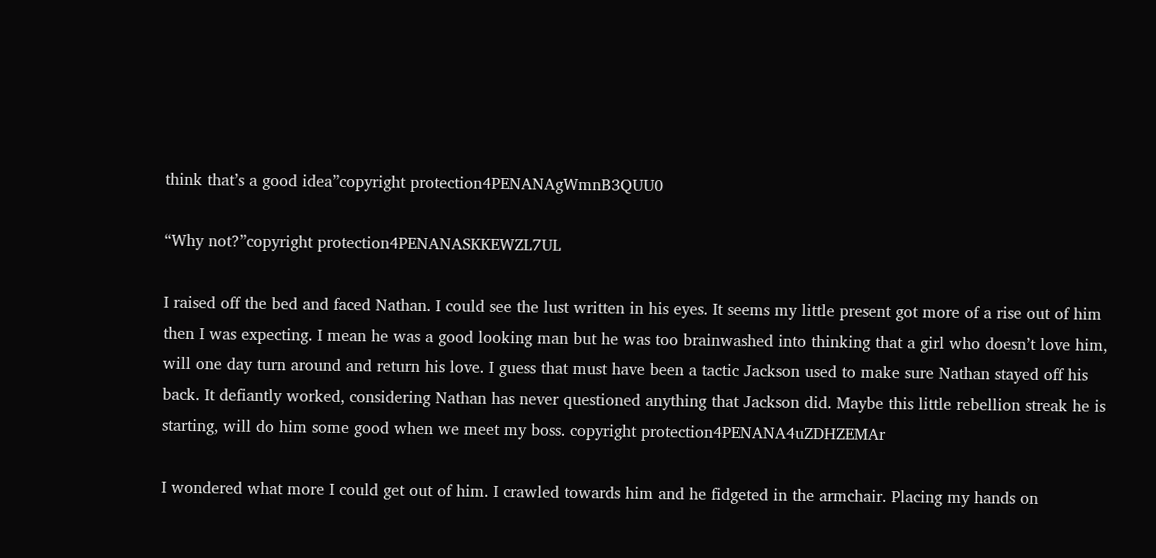think that’s a good idea”copyright protection4PENANAgWmnB3QUU0

“Why not?”copyright protection4PENANASKKEWZL7UL

I raised off the bed and faced Nathan. I could see the lust written in his eyes. It seems my little present got more of a rise out of him then I was expecting. I mean he was a good looking man but he was too brainwashed into thinking that a girl who doesn’t love him, will one day turn around and return his love. I guess that must have been a tactic Jackson used to make sure Nathan stayed off his back. It defiantly worked, considering Nathan has never questioned anything that Jackson did. Maybe this little rebellion streak he is starting, will do him some good when we meet my boss. copyright protection4PENANA4uZDHZEMAr

I wondered what more I could get out of him. I crawled towards him and he fidgeted in the armchair. Placing my hands on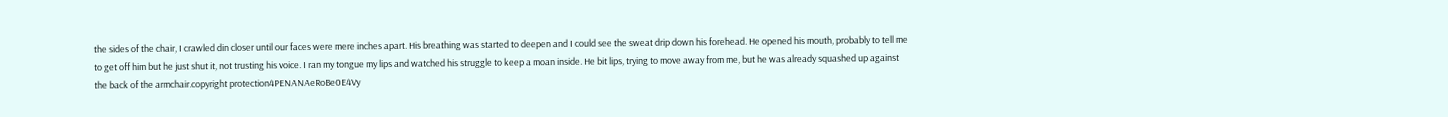the sides of the chair, I crawled din closer until our faces were mere inches apart. His breathing was started to deepen and I could see the sweat drip down his forehead. He opened his mouth, probably to tell me to get off him but he just shut it, not trusting his voice. I ran my tongue my lips and watched his struggle to keep a moan inside. He bit lips, trying to move away from me, but he was already squashed up against the back of the armchair.copyright protection4PENANAeRoBe0E4Vy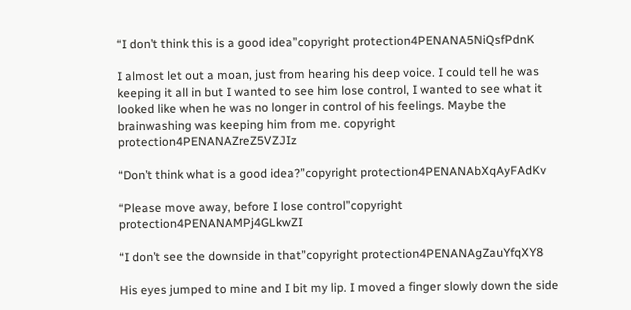“I don’t think this is a good idea”copyright protection4PENANA5NiQsfPdnK

I almost let out a moan, just from hearing his deep voice. I could tell he was keeping it all in but I wanted to see him lose control, I wanted to see what it looked like when he was no longer in control of his feelings. Maybe the brainwashing was keeping him from me. copyright protection4PENANAZreZ5VZJIz

“Don’t think what is a good idea?”copyright protection4PENANAbXqAyFAdKv

“Please move away, before I lose control”copyright protection4PENANAMPj4GLkwZI

“I don’t see the downside in that”copyright protection4PENANAgZauYfqXY8

His eyes jumped to mine and I bit my lip. I moved a finger slowly down the side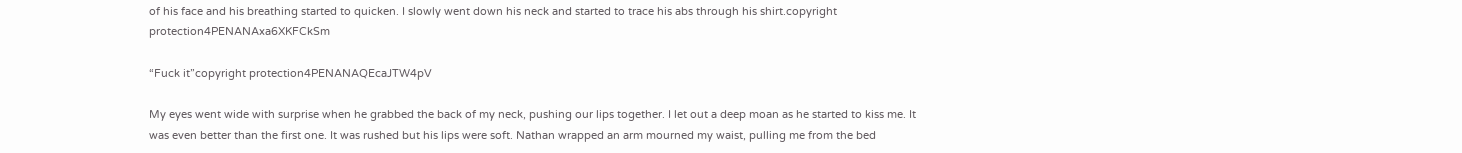of his face and his breathing started to quicken. I slowly went down his neck and started to trace his abs through his shirt.copyright protection4PENANAxa6XKFCkSm

“Fuck it”copyright protection4PENANAQEcaJTW4pV

My eyes went wide with surprise when he grabbed the back of my neck, pushing our lips together. I let out a deep moan as he started to kiss me. It was even better than the first one. It was rushed but his lips were soft. Nathan wrapped an arm mourned my waist, pulling me from the bed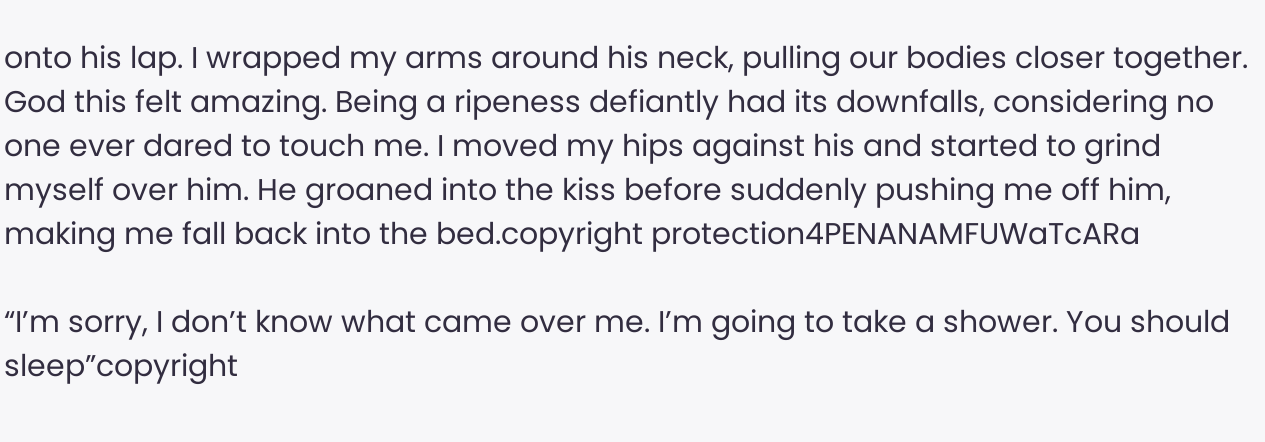onto his lap. I wrapped my arms around his neck, pulling our bodies closer together. God this felt amazing. Being a ripeness defiantly had its downfalls, considering no one ever dared to touch me. I moved my hips against his and started to grind myself over him. He groaned into the kiss before suddenly pushing me off him, making me fall back into the bed.copyright protection4PENANAMFUWaTcARa

“I’m sorry, I don’t know what came over me. I’m going to take a shower. You should sleep”copyright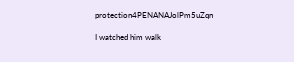protection4PENANAJolPm5uZqn

I watched him walk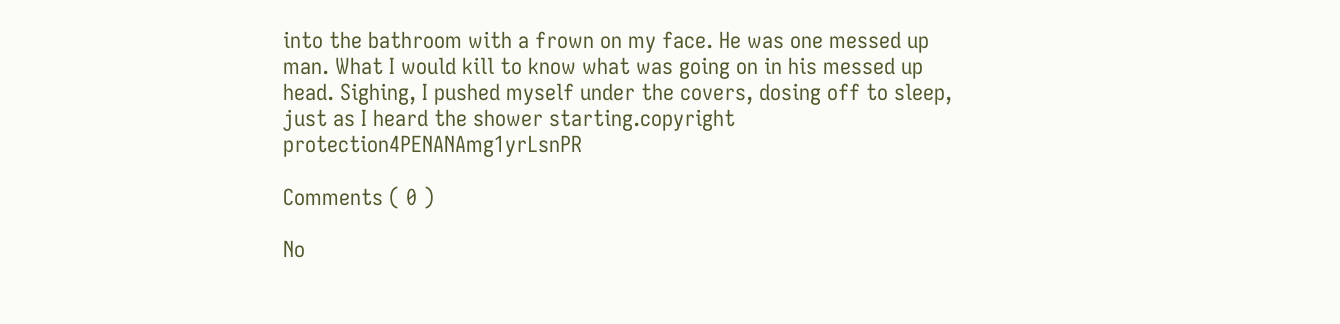into the bathroom with a frown on my face. He was one messed up man. What I would kill to know what was going on in his messed up head. Sighing, I pushed myself under the covers, dosing off to sleep, just as I heard the shower starting.copyright protection4PENANAmg1yrLsnPR

Comments ( 0 )

No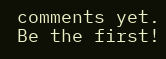comments yet. Be the first!